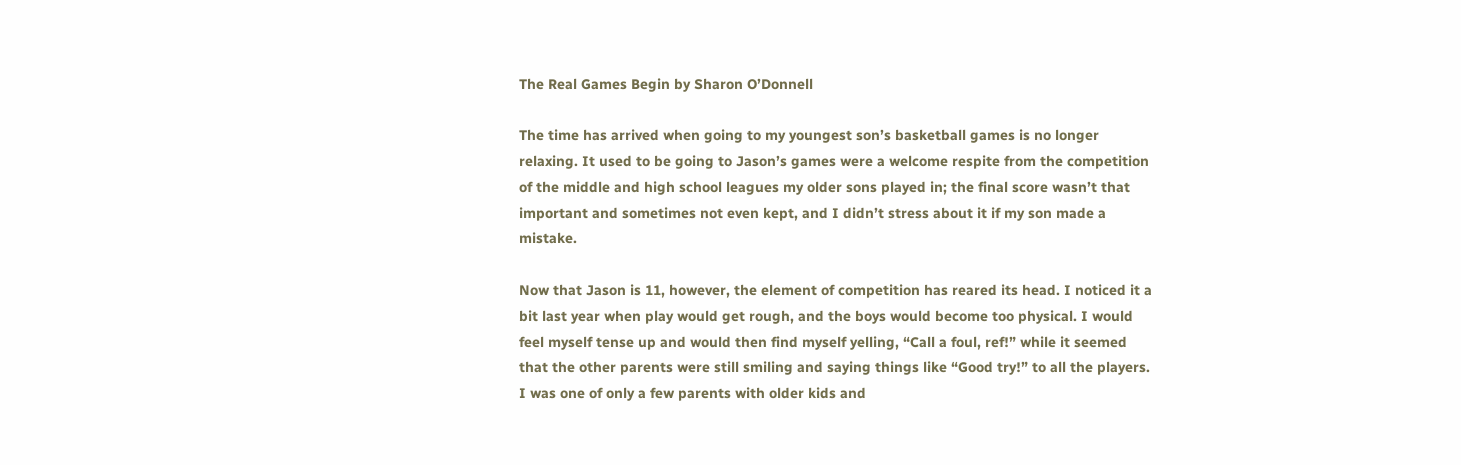The Real Games Begin by Sharon O’Donnell

The time has arrived when going to my youngest son’s basketball games is no longer relaxing. It used to be going to Jason’s games were a welcome respite from the competition of the middle and high school leagues my older sons played in; the final score wasn’t that important and sometimes not even kept, and I didn’t stress about it if my son made a mistake.

Now that Jason is 11, however, the element of competition has reared its head. I noticed it a bit last year when play would get rough, and the boys would become too physical. I would feel myself tense up and would then find myself yelling, “Call a foul, ref!” while it seemed that the other parents were still smiling and saying things like “Good try!” to all the players. I was one of only a few parents with older kids and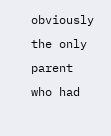obviously the only parent who had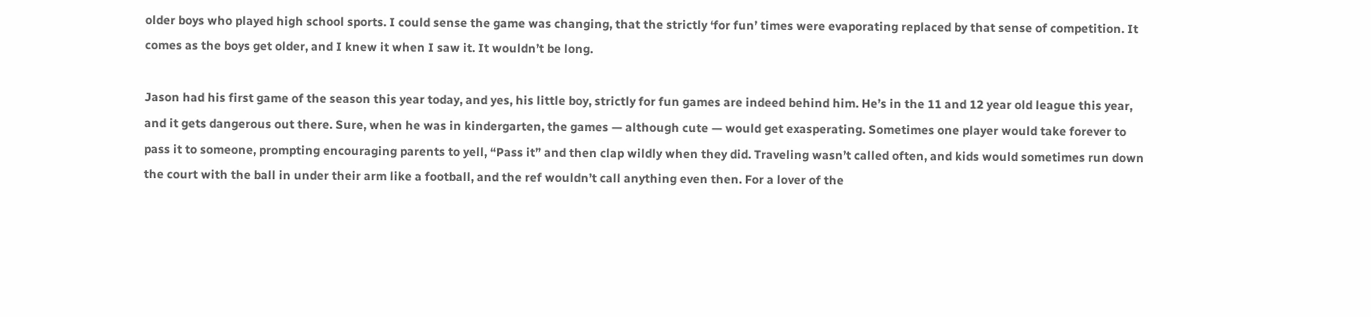older boys who played high school sports. I could sense the game was changing, that the strictly ‘for fun’ times were evaporating replaced by that sense of competition. It comes as the boys get older, and I knew it when I saw it. It wouldn’t be long.

Jason had his first game of the season this year today, and yes, his little boy, strictly for fun games are indeed behind him. He’s in the 11 and 12 year old league this year, and it gets dangerous out there. Sure, when he was in kindergarten, the games — although cute — would get exasperating. Sometimes one player would take forever to pass it to someone, prompting encouraging parents to yell, “Pass it” and then clap wildly when they did. Traveling wasn’t called often, and kids would sometimes run down the court with the ball in under their arm like a football, and the ref wouldn’t call anything even then. For a lover of the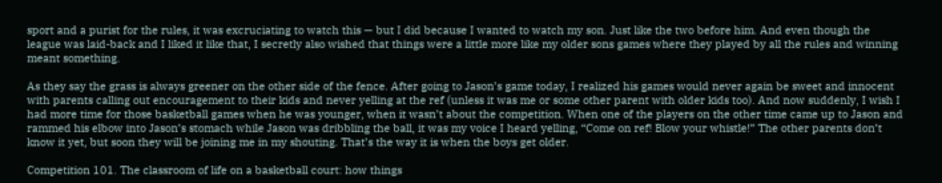sport and a purist for the rules, it was excruciating to watch this — but I did because I wanted to watch my son. Just like the two before him. And even though the league was laid-back and I liked it like that, I secretly also wished that things were a little more like my older sons games where they played by all the rules and winning meant something.

As they say the grass is always greener on the other side of the fence. After going to Jason’s game today, I realized his games would never again be sweet and innocent with parents calling out encouragement to their kids and never yelling at the ref (unless it was me or some other parent with older kids too). And now suddenly, I wish I had more time for those basketball games when he was younger, when it wasn’t about the competition. When one of the players on the other time came up to Jason and rammed his elbow into Jason’s stomach while Jason was dribbling the ball, it was my voice I heard yelling, “Come on ref! Blow your whistle!” The other parents don’t know it yet, but soon they will be joining me in my shouting. That’s the way it is when the boys get older.

Competition 101. The classroom of life on a basketball court: how things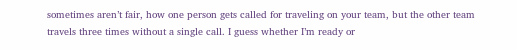sometimes aren’t fair, how one person gets called for traveling on your team, but the other team travels three times without a single call. I guess whether I’m ready or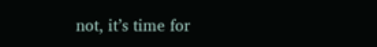not, it’s time for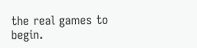the real games to begin.